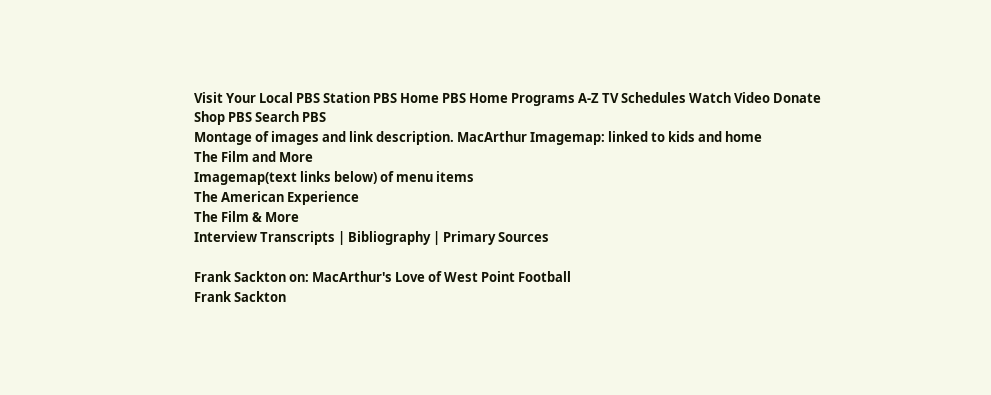Visit Your Local PBS Station PBS Home PBS Home Programs A-Z TV Schedules Watch Video Donate Shop PBS Search PBS
Montage of images and link description. MacArthur Imagemap: linked to kids and home
The Film and More
Imagemap(text links below) of menu items
The American Experience
The Film & More
Interview Transcripts | Bibliography | Primary Sources

Frank Sackton on: MacArthur's Love of West Point Football
Frank Sackton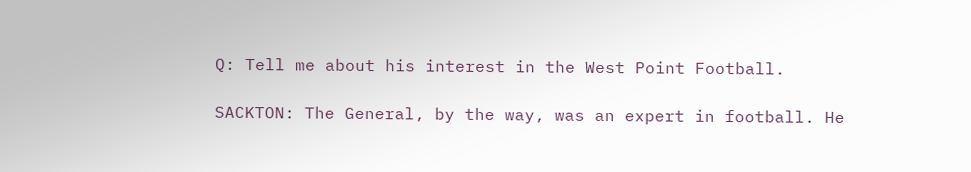Q: Tell me about his interest in the West Point Football.

SACKTON: The General, by the way, was an expert in football. He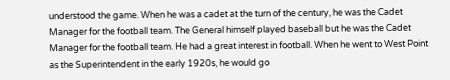understood the game. When he was a cadet at the turn of the century, he was the Cadet Manager for the football team. The General himself played baseball but he was the Cadet Manager for the football team. He had a great interest in football. When he went to West Point as the Superintendent in the early 1920s, he would go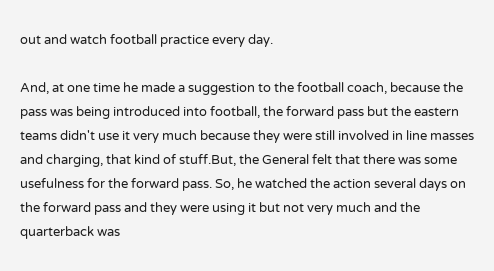out and watch football practice every day.

And, at one time he made a suggestion to the football coach, because the pass was being introduced into football, the forward pass but the eastern teams didn't use it very much because they were still involved in line masses and charging, that kind of stuff.But, the General felt that there was some usefulness for the forward pass. So, he watched the action several days on the forward pass and they were using it but not very much and the quarterback was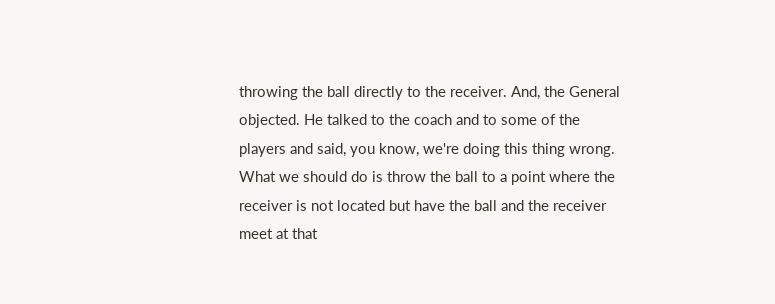throwing the ball directly to the receiver. And, the General objected. He talked to the coach and to some of the players and said, you know, we're doing this thing wrong. What we should do is throw the ball to a point where the receiver is not located but have the ball and the receiver meet at that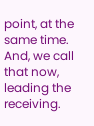point, at the same time. And, we call that now, leading the receiving.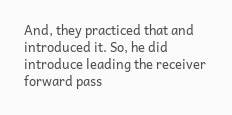And, they practiced that and introduced it. So, he did introduce leading the receiver forward pass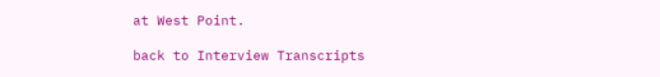at West Point.

back to Interview Transcripts